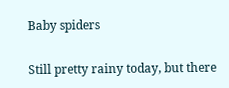Baby spiders

Still pretty rainy today, but there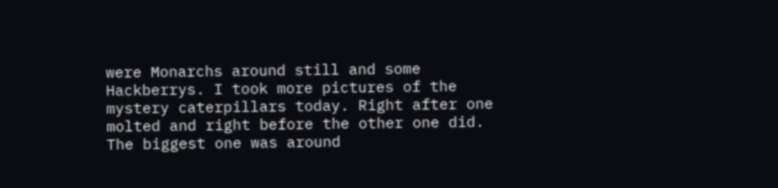were Monarchs around still and some Hackberrys. I took more pictures of the mystery caterpillars today. Right after one molted and right before the other one did. The biggest one was around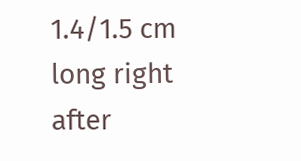1.4/1.5 cm long right after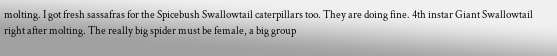molting. I got fresh sassafras for the Spicebush Swallowtail caterpillars too. They are doing fine. 4th instar Giant Swallowtail right after molting. The really big spider must be female, a big group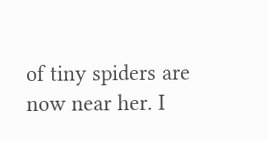of tiny spiders are now near her. I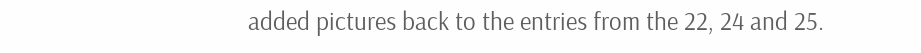added pictures back to the entries from the 22, 24 and 25.